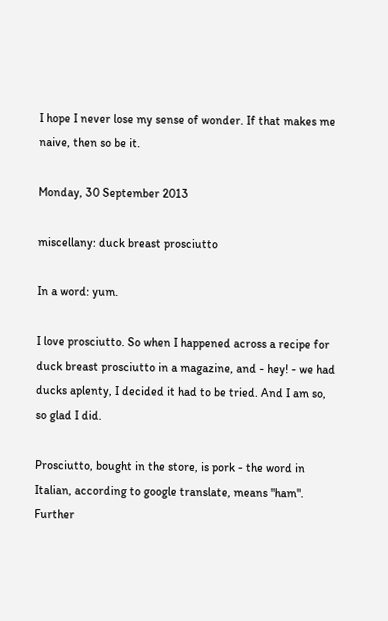I hope I never lose my sense of wonder. If that makes me naive, then so be it.

Monday, 30 September 2013

miscellany: duck breast prosciutto

In a word: yum.

I love prosciutto. So when I happened across a recipe for duck breast prosciutto in a magazine, and - hey! - we had ducks aplenty, I decided it had to be tried. And I am so, so glad I did.

Prosciutto, bought in the store, is pork - the word in Italian, according to google translate, means "ham". Further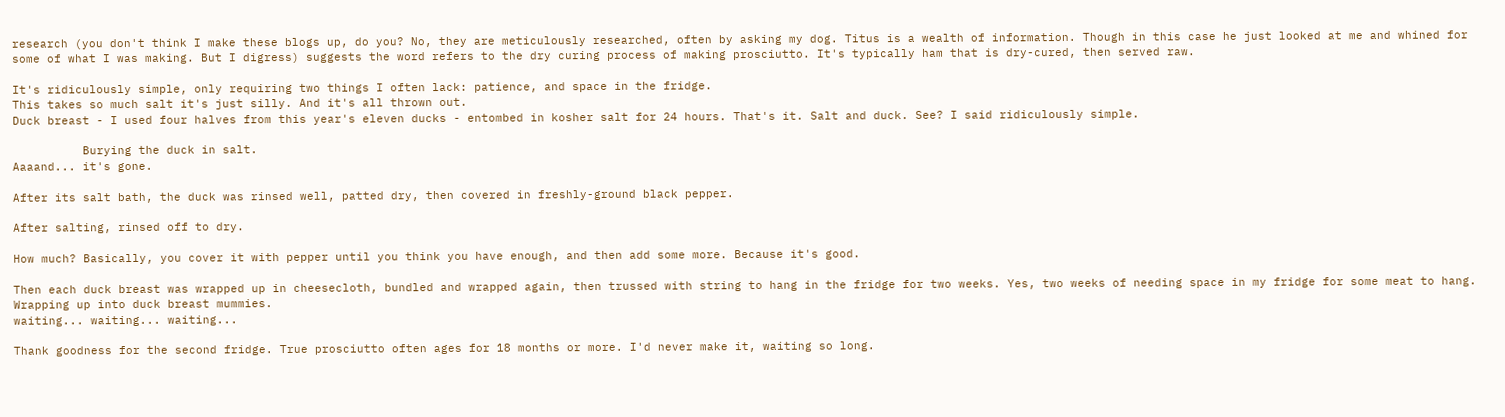research (you don't think I make these blogs up, do you? No, they are meticulously researched, often by asking my dog. Titus is a wealth of information. Though in this case he just looked at me and whined for some of what I was making. But I digress) suggests the word refers to the dry curing process of making prosciutto. It's typically ham that is dry-cured, then served raw.

It's ridiculously simple, only requiring two things I often lack: patience, and space in the fridge.
This takes so much salt it's just silly. And it's all thrown out.
Duck breast - I used four halves from this year's eleven ducks - entombed in kosher salt for 24 hours. That's it. Salt and duck. See? I said ridiculously simple.

          Burying the duck in salt.
Aaaand... it's gone.

After its salt bath, the duck was rinsed well, patted dry, then covered in freshly-ground black pepper.

After salting, rinsed off to dry.

How much? Basically, you cover it with pepper until you think you have enough, and then add some more. Because it's good.

Then each duck breast was wrapped up in cheesecloth, bundled and wrapped again, then trussed with string to hang in the fridge for two weeks. Yes, two weeks of needing space in my fridge for some meat to hang.
Wrapping up into duck breast mummies.
waiting... waiting... waiting...

Thank goodness for the second fridge. True prosciutto often ages for 18 months or more. I'd never make it, waiting so long.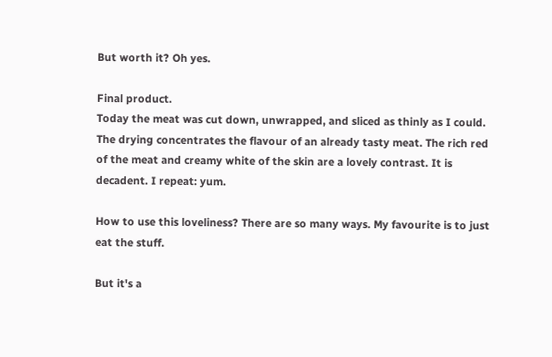But worth it? Oh yes.

Final product.
Today the meat was cut down, unwrapped, and sliced as thinly as I could. The drying concentrates the flavour of an already tasty meat. The rich red of the meat and creamy white of the skin are a lovely contrast. It is decadent. I repeat: yum.

How to use this loveliness? There are so many ways. My favourite is to just eat the stuff.

But it's a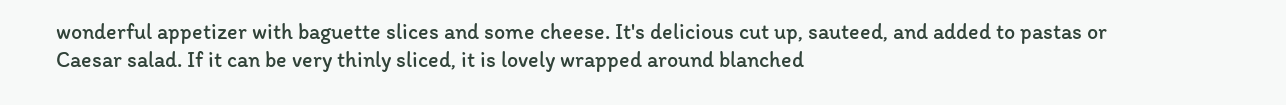wonderful appetizer with baguette slices and some cheese. It's delicious cut up, sauteed, and added to pastas or Caesar salad. If it can be very thinly sliced, it is lovely wrapped around blanched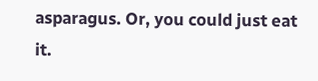asparagus. Or, you could just eat it.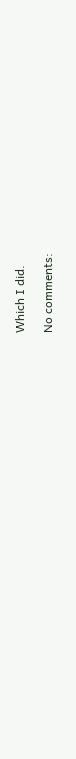Which I did.

No comments: